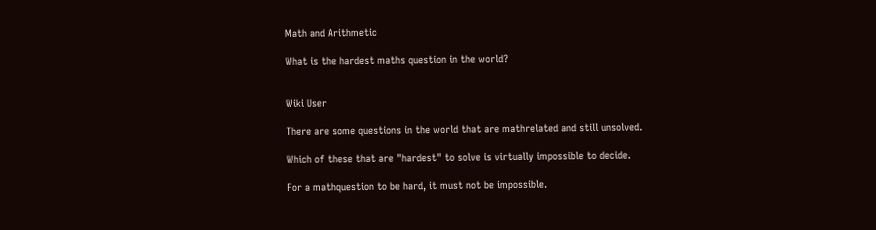Math and Arithmetic

What is the hardest maths question in the world?


Wiki User

There are some questions in the world that are mathrelated and still unsolved.

Which of these that are "hardest" to solve is virtually impossible to decide.

For a mathquestion to be hard, it must not be impossible.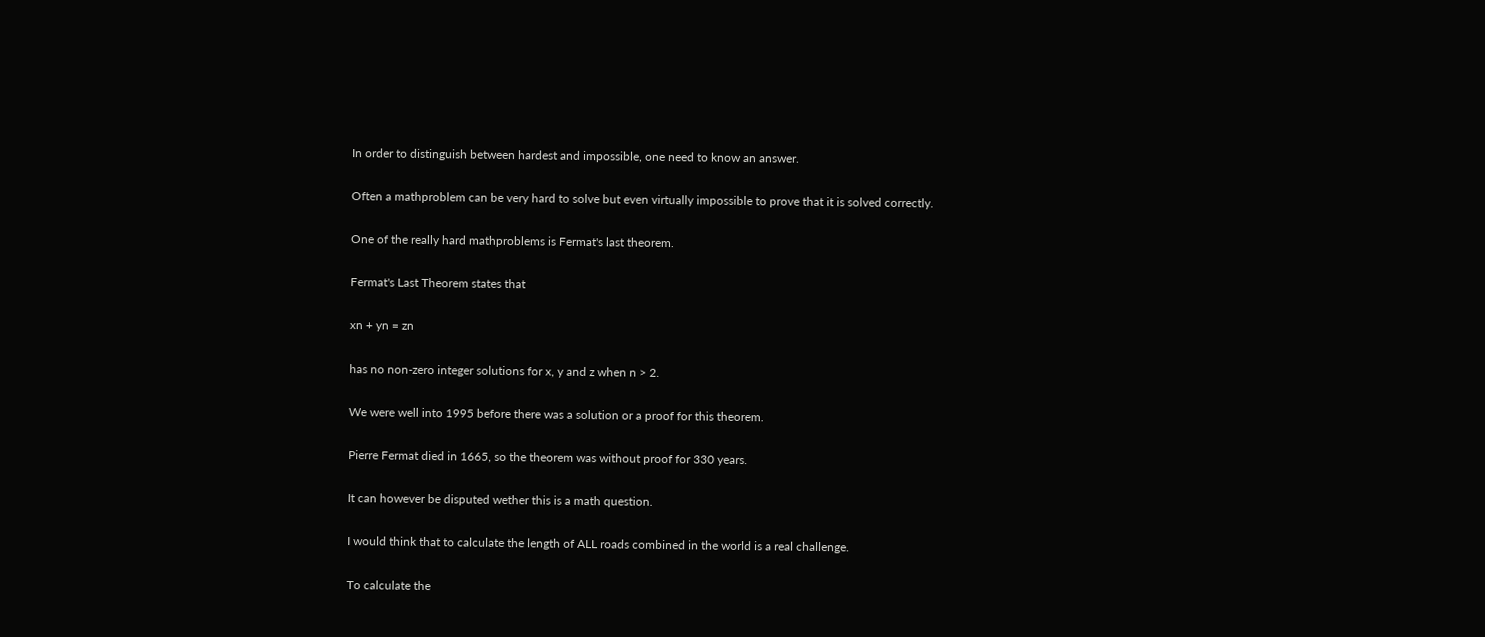In order to distinguish between hardest and impossible, one need to know an answer.

Often a mathproblem can be very hard to solve but even virtually impossible to prove that it is solved correctly.

One of the really hard mathproblems is Fermat's last theorem.

Fermat's Last Theorem states that

xn + yn = zn

has no non-zero integer solutions for x, y and z when n > 2.

We were well into 1995 before there was a solution or a proof for this theorem.

Pierre Fermat died in 1665, so the theorem was without proof for 330 years.

It can however be disputed wether this is a math question.

I would think that to calculate the length of ALL roads combined in the world is a real challenge.

To calculate the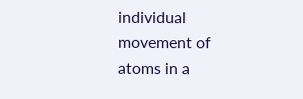individual movement of atoms in a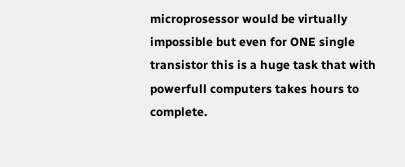microprosessor would be virtually impossible but even for ONE single transistor this is a huge task that with powerfull computers takes hours to complete.